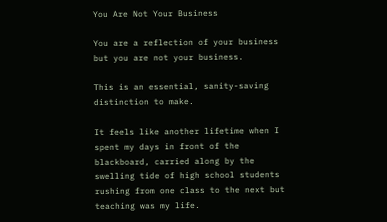You Are Not Your Business

You are a reflection of your business but you are not your business.

This is an essential, sanity-saving distinction to make.

It feels like another lifetime when I spent my days in front of the blackboard, carried along by the swelling tide of high school students rushing from one class to the next but teaching was my life.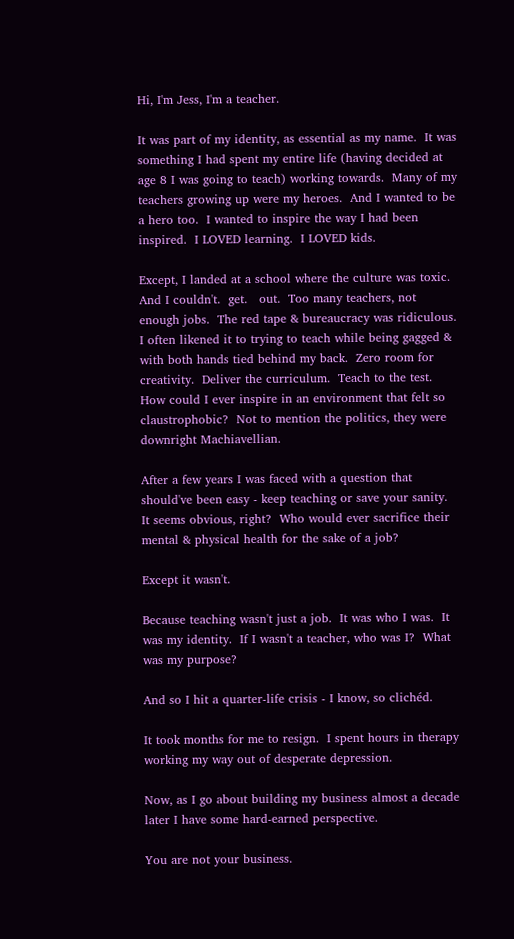Hi, I'm Jess, I'm a teacher.

It was part of my identity, as essential as my name.  It was something I had spent my entire life (having decided at age 8 I was going to teach) working towards.  Many of my teachers growing up were my heroes.  And I wanted to be a hero too.  I wanted to inspire the way I had been inspired.  I LOVED learning.  I LOVED kids.

Except, I landed at a school where the culture was toxic.  And I couldn't.  get.   out.  Too many teachers, not enough jobs.  The red tape & bureaucracy was ridiculous.  I often likened it to trying to teach while being gagged & with both hands tied behind my back.  Zero room for creativity.  Deliver the curriculum.  Teach to the test.  How could I ever inspire in an environment that felt so claustrophobic?  Not to mention the politics, they were downright Machiavellian.

After a few years I was faced with a question that should've been easy - keep teaching or save your sanity.  It seems obvious, right?  Who would ever sacrifice their mental & physical health for the sake of a job?

Except it wasn't.

Because teaching wasn't just a job.  It was who I was.  It was my identity.  If I wasn't a teacher, who was I?  What was my purpose?

And so I hit a quarter-life crisis - I know, so clichéd.

It took months for me to resign.  I spent hours in therapy working my way out of desperate depression.

Now, as I go about building my business almost a decade later I have some hard-earned perspective.

You are not your business.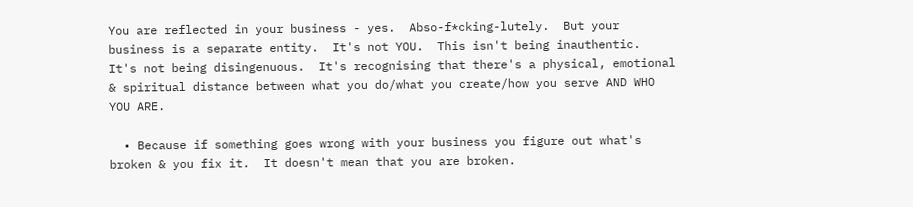You are reflected in your business - yes.  Abso-f*cking-lutely.  But your business is a separate entity.  It's not YOU.  This isn't being inauthentic.  It's not being disingenuous.  It's recognising that there's a physical, emotional & spiritual distance between what you do/what you create/how you serve AND WHO YOU ARE.

  • Because if something goes wrong with your business you figure out what's broken & you fix it.  It doesn't mean that you are broken.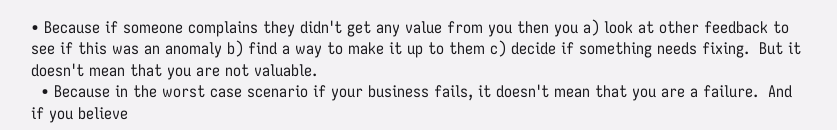• Because if someone complains they didn't get any value from you then you a) look at other feedback to see if this was an anomaly b) find a way to make it up to them c) decide if something needs fixing.  But it doesn't mean that you are not valuable.
  • Because in the worst case scenario if your business fails, it doesn't mean that you are a failure.  And if you believe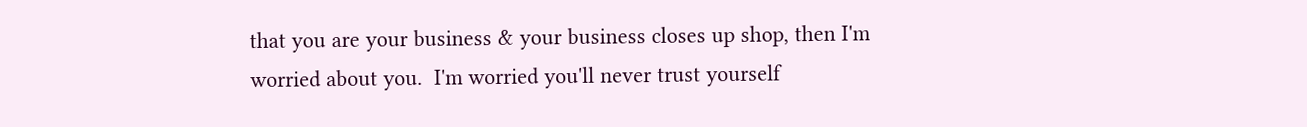that you are your business & your business closes up shop, then I'm worried about you.  I'm worried you'll never trust yourself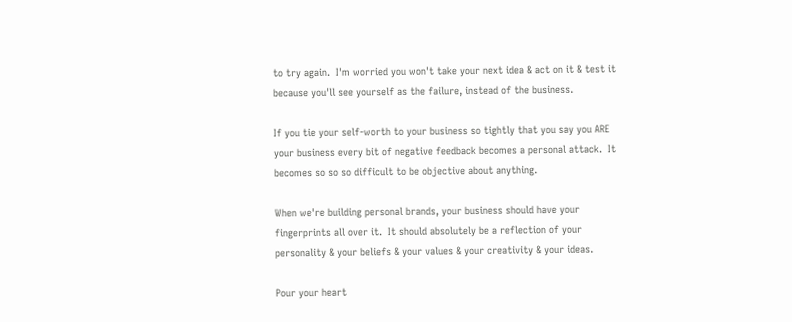to try again.  I'm worried you won't take your next idea & act on it & test it because you'll see yourself as the failure, instead of the business.

If you tie your self-worth to your business so tightly that you say you ARE your business every bit of negative feedback becomes a personal attack.  It becomes so so so difficult to be objective about anything.

When we're building personal brands, your business should have your fingerprints all over it.  It should absolutely be a reflection of your personality & your beliefs & your values & your creativity & your ideas.

Pour your heart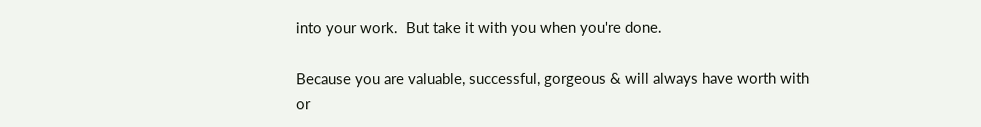into your work.  But take it with you when you're done.

Because you are valuable, successful, gorgeous & will always have worth with or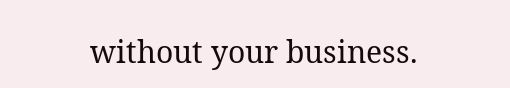without your business.